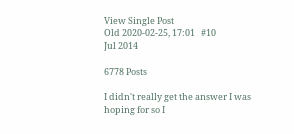View Single Post
Old 2020-02-25, 17:01   #10
Jul 2014

6778 Posts

I didn't really get the answer I was hoping for so I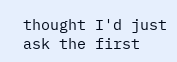thought I'd just ask the first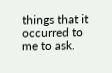things that it occurred to me to ask.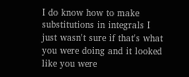I do know how to make substitutions in integrals I just wasn't sure if that's what you were doing and it looked like you were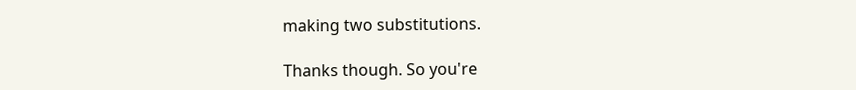making two substitutions.

Thanks though. So you're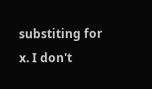substiting for x. I don't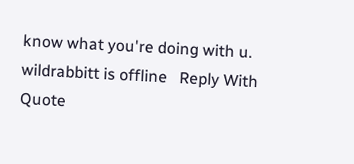know what you're doing with u.
wildrabbitt is offline   Reply With Quote